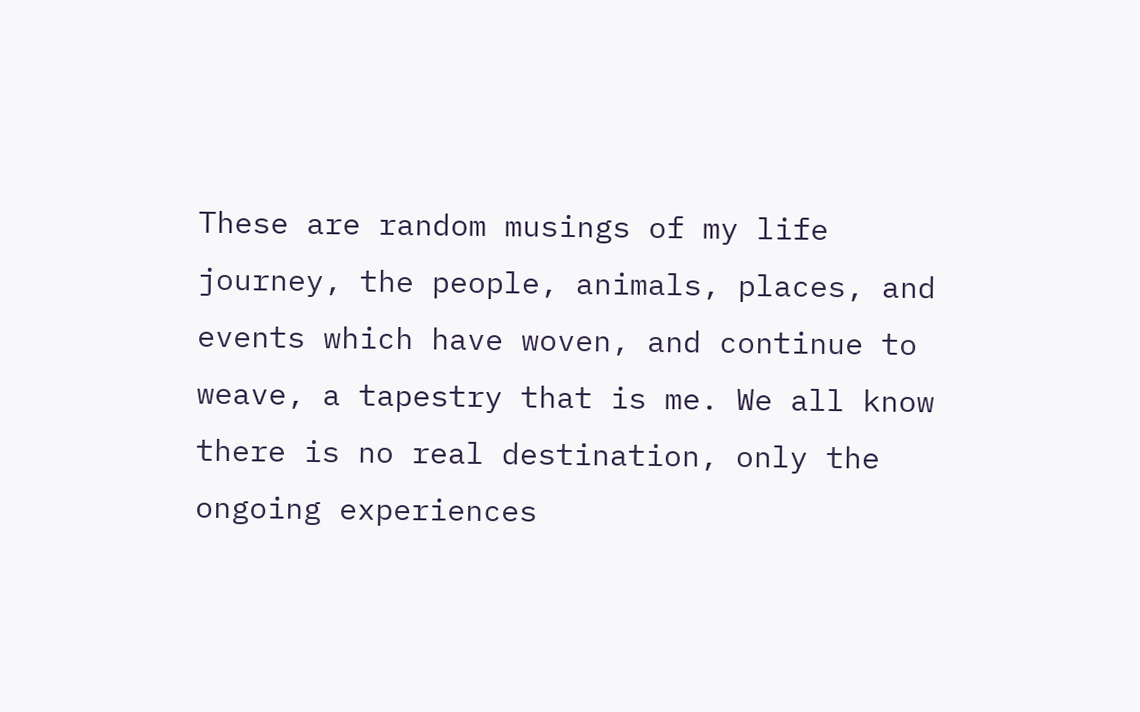These are random musings of my life journey, the people, animals, places, and events which have woven, and continue to weave, a tapestry that is me. We all know there is no real destination, only the ongoing experiences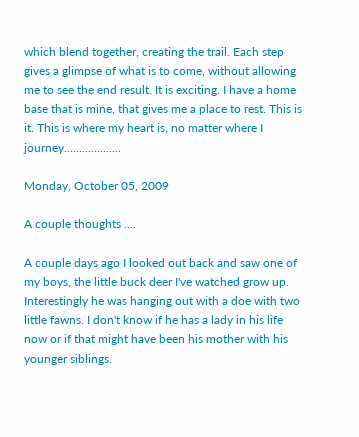which blend together, creating the trail. Each step gives a glimpse of what is to come, without allowing me to see the end result. It is exciting. I have a home base that is mine, that gives me a place to rest. This is it. This is where my heart is, no matter where I journey...................

Monday, October 05, 2009

A couple thoughts ....

A couple days ago I looked out back and saw one of my boys, the little buck deer I've watched grow up. Interestingly he was hanging out with a doe with two little fawns. I don't know if he has a lady in his life now or if that might have been his mother with his younger siblings.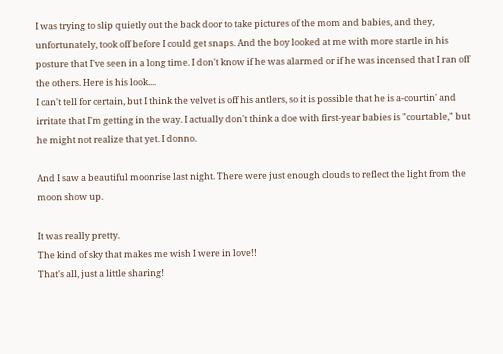I was trying to slip quietly out the back door to take pictures of the mom and babies, and they, unfortunately, took off before I could get snaps. And the boy looked at me with more startle in his posture that I've seen in a long time. I don't know if he was alarmed or if he was incensed that I ran off the others. Here is his look....
I can't tell for certain, but I think the velvet is off his antlers, so it is possible that he is a-courtin' and irritate that I'm getting in the way. I actually don't think a doe with first-year babies is "courtable," but he might not realize that yet. I donno.

And I saw a beautiful moonrise last night. There were just enough clouds to reflect the light from the moon show up.

It was really pretty.
The kind of sky that makes me wish I were in love!!
That's all, just a little sharing!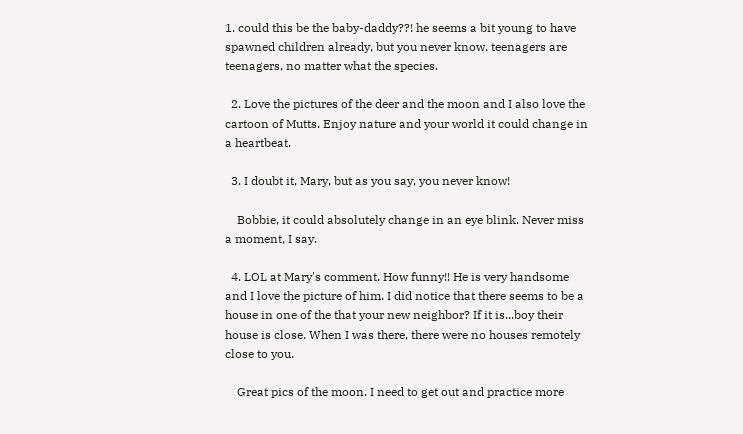1. could this be the baby-daddy??! he seems a bit young to have spawned children already, but you never know. teenagers are teenagers, no matter what the species.

  2. Love the pictures of the deer and the moon and I also love the cartoon of Mutts. Enjoy nature and your world it could change in a heartbeat.

  3. I doubt it, Mary, but as you say, you never know!

    Bobbie, it could absolutely change in an eye blink. Never miss a moment, I say.

  4. LOL at Mary's comment. How funny!! He is very handsome and I love the picture of him. I did notice that there seems to be a house in one of the that your new neighbor? If it is...boy their house is close. When I was there, there were no houses remotely close to you.

    Great pics of the moon. I need to get out and practice more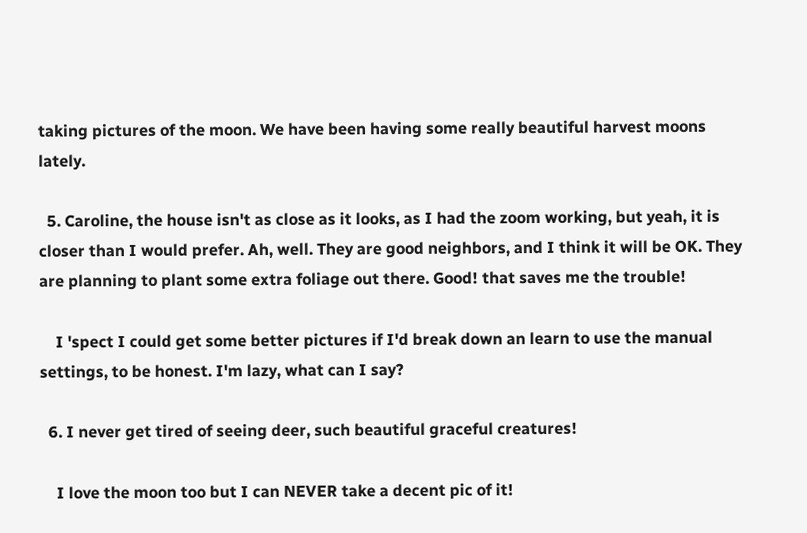taking pictures of the moon. We have been having some really beautiful harvest moons lately.

  5. Caroline, the house isn't as close as it looks, as I had the zoom working, but yeah, it is closer than I would prefer. Ah, well. They are good neighbors, and I think it will be OK. They are planning to plant some extra foliage out there. Good! that saves me the trouble!

    I 'spect I could get some better pictures if I'd break down an learn to use the manual settings, to be honest. I'm lazy, what can I say?

  6. I never get tired of seeing deer, such beautiful graceful creatures!

    I love the moon too but I can NEVER take a decent pic of it!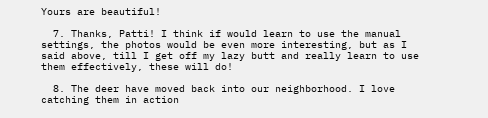Yours are beautiful!

  7. Thanks, Patti! I think if would learn to use the manual settings, the photos would be even more interesting, but as I said above, till I get off my lazy butt and really learn to use them effectively, these will do!

  8. The deer have moved back into our neighborhood. I love catching them in action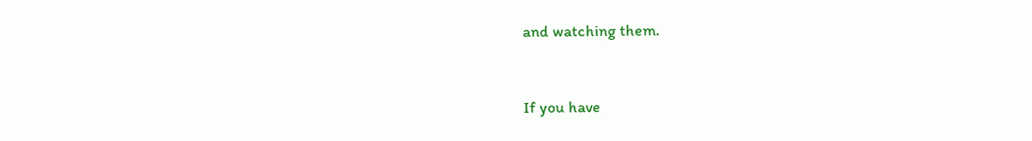and watching them.


If you have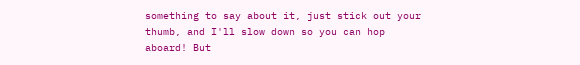something to say about it, just stick out your thumb, and I'll slow down so you can hop aboard! But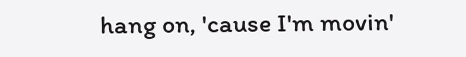hang on, 'cause I'm movin'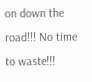on down the road!!! No time to waste!!!